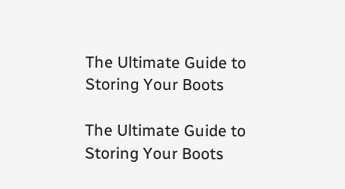The Ultimate Guide to Storing Your Boots

The Ultimate Guide to Storing Your Boots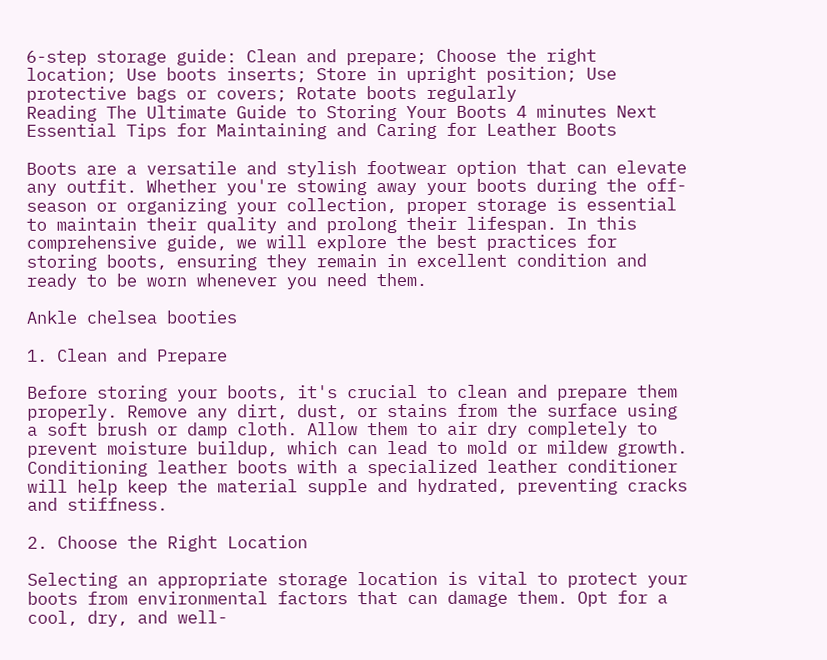6-step storage guide: Clean and prepare; Choose the right location; Use boots inserts; Store in upright position; Use protective bags or covers; Rotate boots regularly
Reading The Ultimate Guide to Storing Your Boots 4 minutes Next Essential Tips for Maintaining and Caring for Leather Boots

Boots are a versatile and stylish footwear option that can elevate any outfit. Whether you're stowing away your boots during the off-season or organizing your collection, proper storage is essential to maintain their quality and prolong their lifespan. In this comprehensive guide, we will explore the best practices for storing boots, ensuring they remain in excellent condition and ready to be worn whenever you need them.

Ankle chelsea booties

1. Clean and Prepare

Before storing your boots, it's crucial to clean and prepare them properly. Remove any dirt, dust, or stains from the surface using a soft brush or damp cloth. Allow them to air dry completely to prevent moisture buildup, which can lead to mold or mildew growth. Conditioning leather boots with a specialized leather conditioner will help keep the material supple and hydrated, preventing cracks and stiffness.

2. Choose the Right Location

Selecting an appropriate storage location is vital to protect your boots from environmental factors that can damage them. Opt for a cool, dry, and well-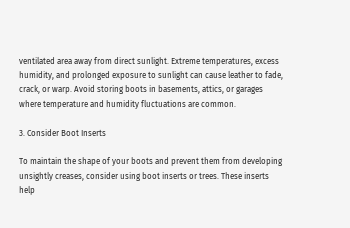ventilated area away from direct sunlight. Extreme temperatures, excess humidity, and prolonged exposure to sunlight can cause leather to fade, crack, or warp. Avoid storing boots in basements, attics, or garages where temperature and humidity fluctuations are common.

3. Consider Boot Inserts

To maintain the shape of your boots and prevent them from developing unsightly creases, consider using boot inserts or trees. These inserts help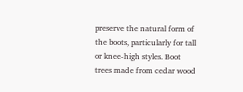preserve the natural form of the boots, particularly for tall or knee-high styles. Boot trees made from cedar wood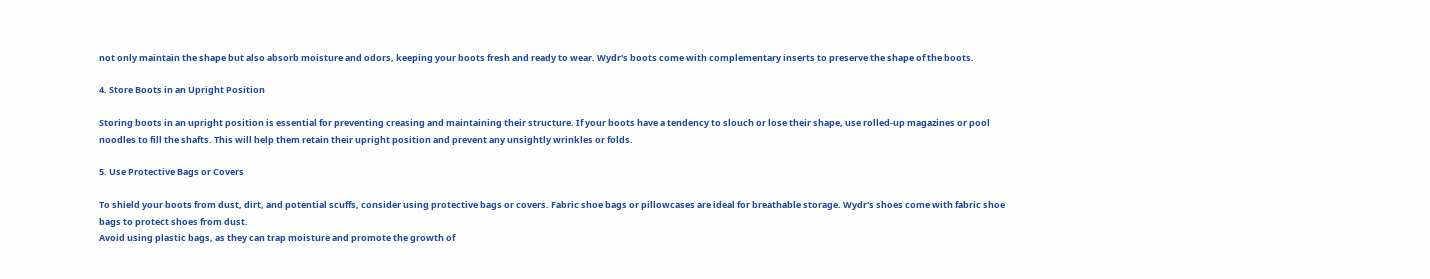not only maintain the shape but also absorb moisture and odors, keeping your boots fresh and ready to wear. Wydr's boots come with complementary inserts to preserve the shape of the boots.

4. Store Boots in an Upright Position

Storing boots in an upright position is essential for preventing creasing and maintaining their structure. If your boots have a tendency to slouch or lose their shape, use rolled-up magazines or pool noodles to fill the shafts. This will help them retain their upright position and prevent any unsightly wrinkles or folds.

5. Use Protective Bags or Covers

To shield your boots from dust, dirt, and potential scuffs, consider using protective bags or covers. Fabric shoe bags or pillowcases are ideal for breathable storage. Wydr's shoes come with fabric shoe bags to protect shoes from dust.
Avoid using plastic bags, as they can trap moisture and promote the growth of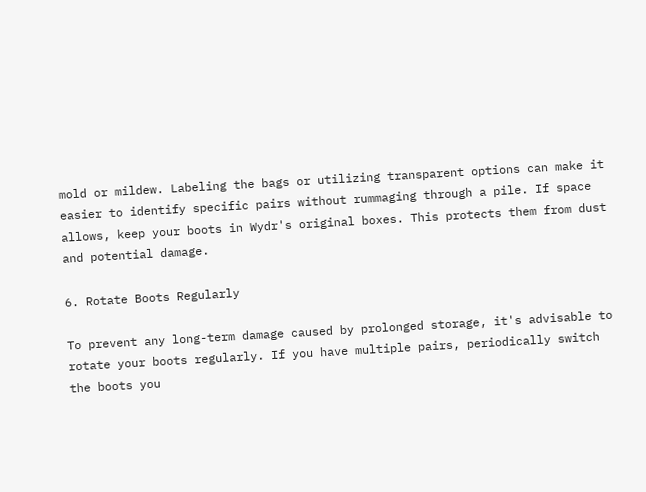mold or mildew. Labeling the bags or utilizing transparent options can make it easier to identify specific pairs without rummaging through a pile. If space allows, keep your boots in Wydr's original boxes. This protects them from dust and potential damage.

6. Rotate Boots Regularly

To prevent any long-term damage caused by prolonged storage, it's advisable to rotate your boots regularly. If you have multiple pairs, periodically switch the boots you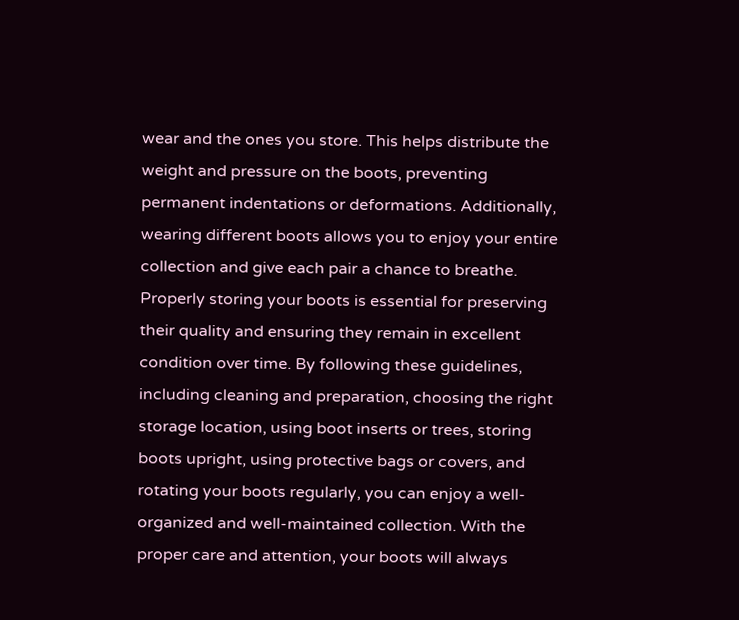wear and the ones you store. This helps distribute the weight and pressure on the boots, preventing permanent indentations or deformations. Additionally, wearing different boots allows you to enjoy your entire collection and give each pair a chance to breathe.
Properly storing your boots is essential for preserving their quality and ensuring they remain in excellent condition over time. By following these guidelines, including cleaning and preparation, choosing the right storage location, using boot inserts or trees, storing boots upright, using protective bags or covers, and rotating your boots regularly, you can enjoy a well-organized and well-maintained collection. With the proper care and attention, your boots will always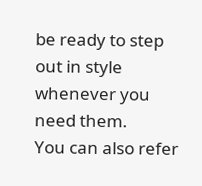be ready to step out in style whenever you need them.
You can also refer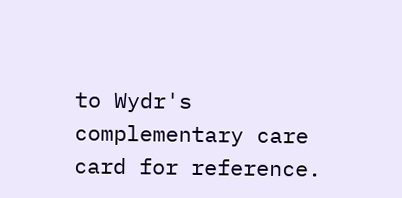to Wydr's complementary care card for reference.